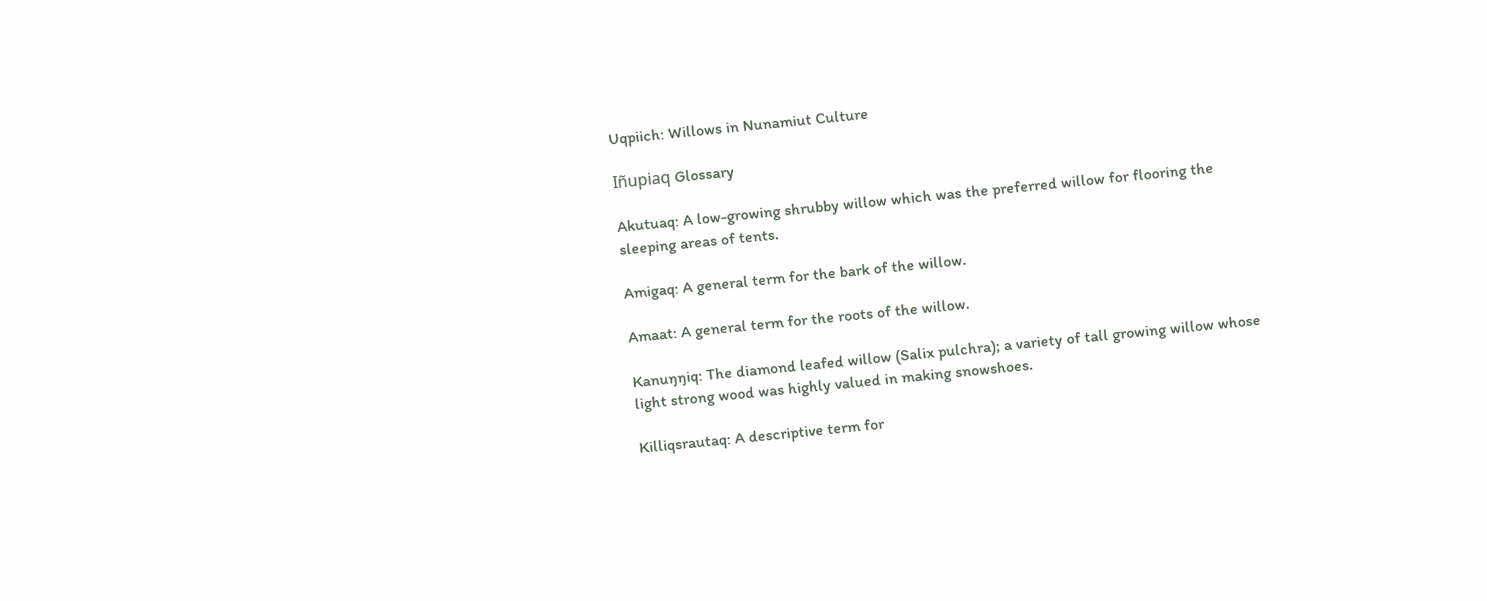Uqpiich: Willows in Nunamiut Culture

Iñupiaq Glossary

Akutuaq: A low-growing shrubby willow which was the preferred willow for flooring the sleeping areas of tents.

Amigaq: A general term for the bark of the willow.

Amaat: A general term for the roots of the willow.

Kanuŋŋiq: The diamond leafed willow (Salix pulchra); a variety of tall growing willow whose light strong wood was highly valued in making snowshoes.

Killiqsrautaq: A descriptive term for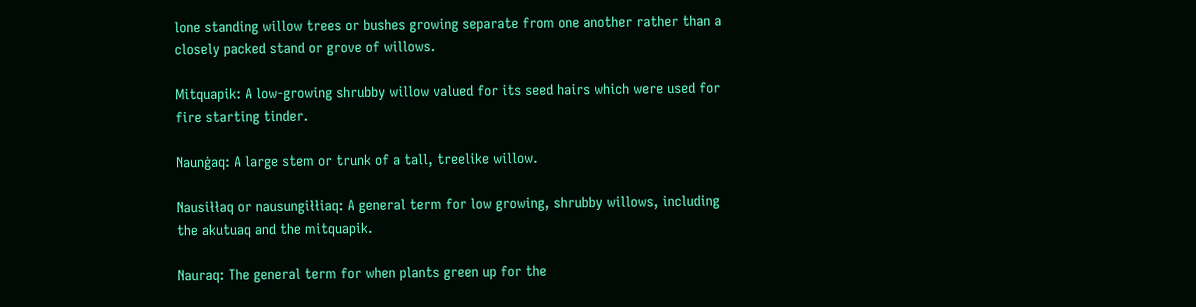lone standing willow trees or bushes growing separate from one another rather than a closely packed stand or grove of willows.

Mitquapik: A low-growing shrubby willow valued for its seed hairs which were used for fire starting tinder.

Naunġaq: A large stem or trunk of a tall, treelike willow.

Nausiłłaq or nausungiłłiaq: A general term for low growing, shrubby willows, including the akutuaq and the mitquapik.

Nauraq: The general term for when plants green up for the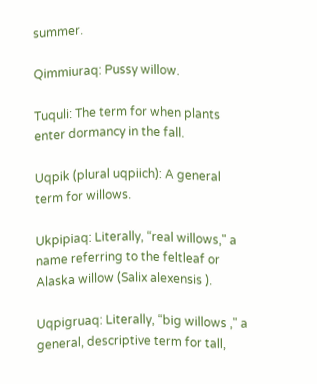summer.

Qimmiuraq: Pussy willow.

Tuquli: The term for when plants enter dormancy in the fall.

Uqpik (plural uqpiich): A general term for willows.

Ukpipiaq: Literally, “real willows," a name referring to the feltleaf or Alaska willow (Salix alexensis ).

Uqpigruaq: Literally, “big willows ," a general, descriptive term for tall,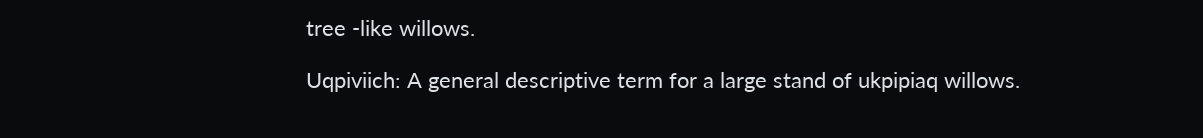tree -like willows.

Uqpiviich: A general descriptive term for a large stand of ukpipiaq willows.